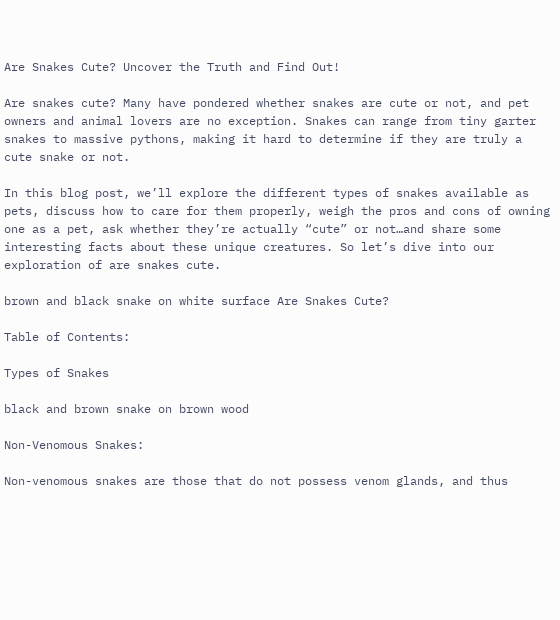Are Snakes Cute? Uncover the Truth and Find Out!

Are snakes cute? Many have pondered whether snakes are cute or not, and pet owners and animal lovers are no exception. Snakes can range from tiny garter snakes to massive pythons, making it hard to determine if they are truly a cute snake or not.

In this blog post, we’ll explore the different types of snakes available as pets, discuss how to care for them properly, weigh the pros and cons of owning one as a pet, ask whether they’re actually “cute” or not…and share some interesting facts about these unique creatures. So let’s dive into our exploration of are snakes cute.

brown and black snake on white surface Are Snakes Cute?

Table of Contents:

Types of Snakes

black and brown snake on brown wood

Non-Venomous Snakes:

Non-venomous snakes are those that do not possess venom glands, and thus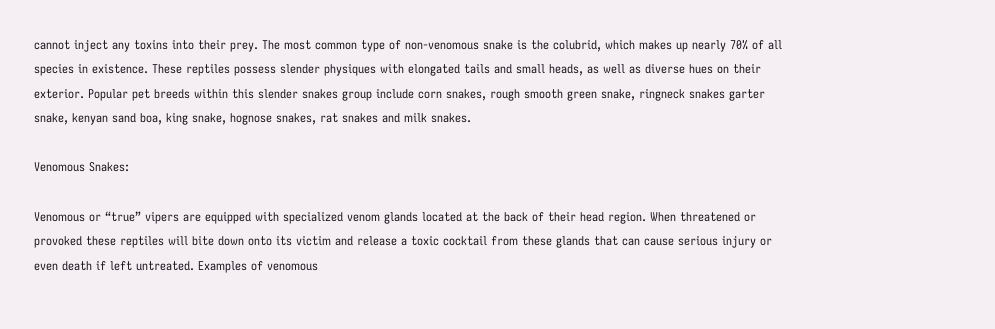cannot inject any toxins into their prey. The most common type of non-venomous snake is the colubrid, which makes up nearly 70% of all species in existence. These reptiles possess slender physiques with elongated tails and small heads, as well as diverse hues on their exterior. Popular pet breeds within this slender snakes group include corn snakes, rough smooth green snake, ringneck snakes garter snake, kenyan sand boa, king snake, hognose snakes, rat snakes and milk snakes.

Venomous Snakes:

Venomous or “true” vipers are equipped with specialized venom glands located at the back of their head region. When threatened or provoked these reptiles will bite down onto its victim and release a toxic cocktail from these glands that can cause serious injury or even death if left untreated. Examples of venomous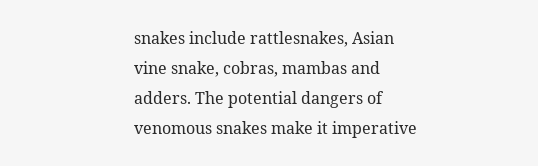snakes include rattlesnakes, Asian vine snake, cobras, mambas and adders. The potential dangers of venomous snakes make it imperative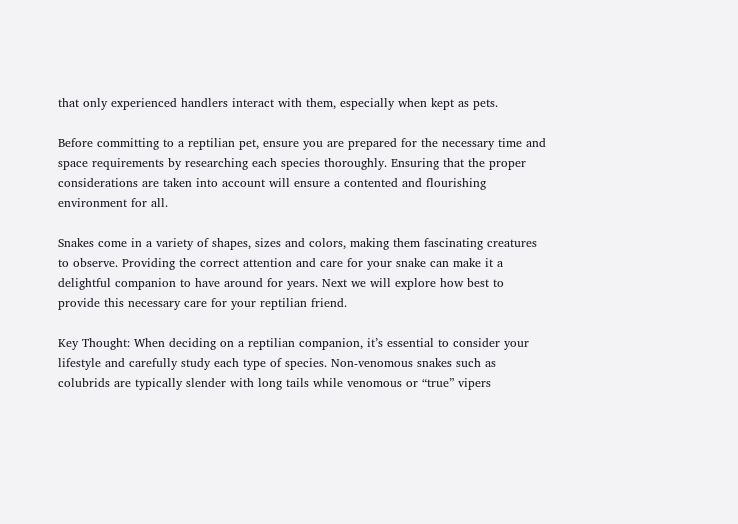that only experienced handlers interact with them, especially when kept as pets.

Before committing to a reptilian pet, ensure you are prepared for the necessary time and space requirements by researching each species thoroughly. Ensuring that the proper considerations are taken into account will ensure a contented and flourishing environment for all.

Snakes come in a variety of shapes, sizes and colors, making them fascinating creatures to observe. Providing the correct attention and care for your snake can make it a delightful companion to have around for years. Next we will explore how best to provide this necessary care for your reptilian friend.

Key Thought: When deciding on a reptilian companion, it’s essential to consider your lifestyle and carefully study each type of species. Non-venomous snakes such as colubrids are typically slender with long tails while venomous or “true” vipers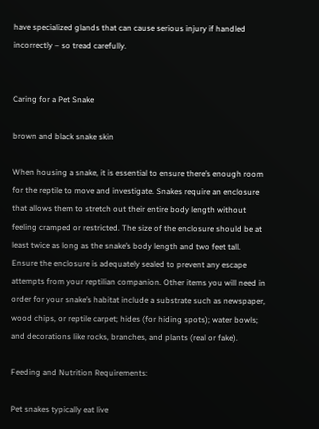have specialized glands that can cause serious injury if handled incorrectly – so tread carefully.


Caring for a Pet Snake

brown and black snake skin

When housing a snake, it is essential to ensure there’s enough room for the reptile to move and investigate. Snakes require an enclosure that allows them to stretch out their entire body length without feeling cramped or restricted. The size of the enclosure should be at least twice as long as the snake’s body length and two feet tall. Ensure the enclosure is adequately sealed to prevent any escape attempts from your reptilian companion. Other items you will need in order for your snake’s habitat include a substrate such as newspaper, wood chips, or reptile carpet; hides (for hiding spots); water bowls; and decorations like rocks, branches, and plants (real or fake).

Feeding and Nutrition Requirements:

Pet snakes typically eat live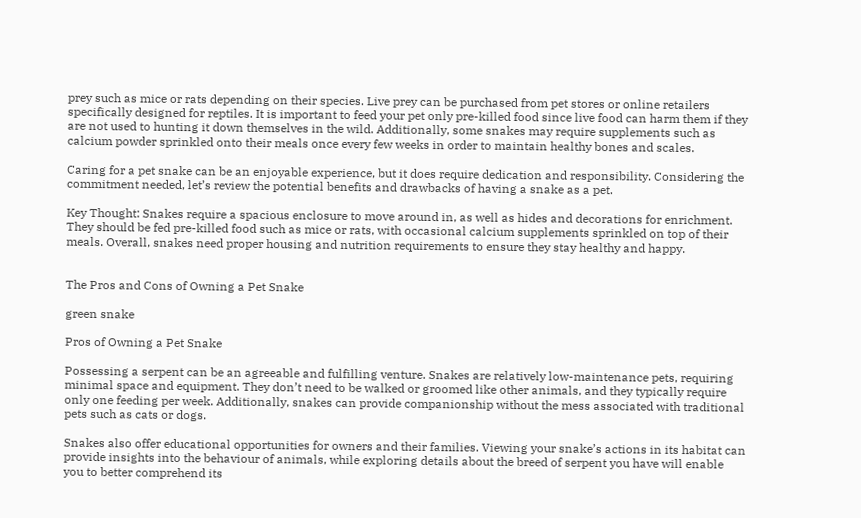prey such as mice or rats depending on their species. Live prey can be purchased from pet stores or online retailers specifically designed for reptiles. It is important to feed your pet only pre-killed food since live food can harm them if they are not used to hunting it down themselves in the wild. Additionally, some snakes may require supplements such as calcium powder sprinkled onto their meals once every few weeks in order to maintain healthy bones and scales.

Caring for a pet snake can be an enjoyable experience, but it does require dedication and responsibility. Considering the commitment needed, let’s review the potential benefits and drawbacks of having a snake as a pet.

Key Thought: Snakes require a spacious enclosure to move around in, as well as hides and decorations for enrichment. They should be fed pre-killed food such as mice or rats, with occasional calcium supplements sprinkled on top of their meals. Overall, snakes need proper housing and nutrition requirements to ensure they stay healthy and happy.


The Pros and Cons of Owning a Pet Snake

green snake

Pros of Owning a Pet Snake

Possessing a serpent can be an agreeable and fulfilling venture. Snakes are relatively low-maintenance pets, requiring minimal space and equipment. They don’t need to be walked or groomed like other animals, and they typically require only one feeding per week. Additionally, snakes can provide companionship without the mess associated with traditional pets such as cats or dogs.

Snakes also offer educational opportunities for owners and their families. Viewing your snake’s actions in its habitat can provide insights into the behaviour of animals, while exploring details about the breed of serpent you have will enable you to better comprehend its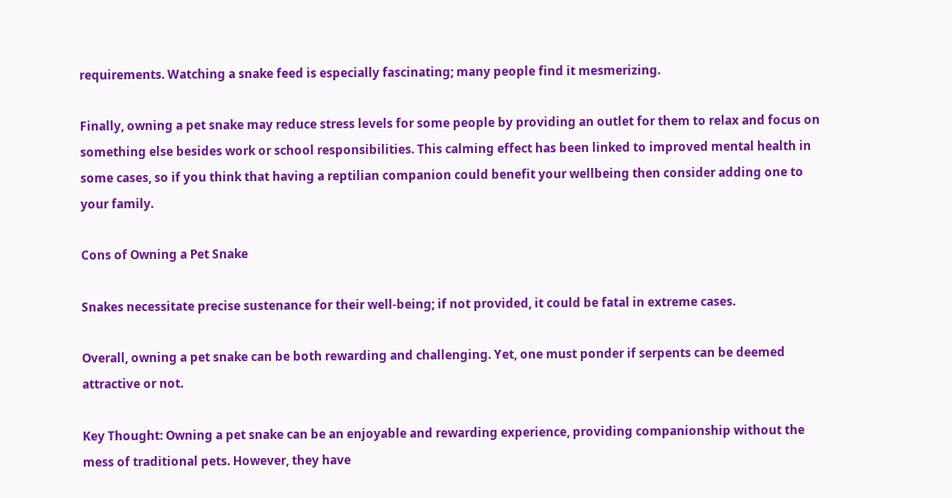requirements. Watching a snake feed is especially fascinating; many people find it mesmerizing.

Finally, owning a pet snake may reduce stress levels for some people by providing an outlet for them to relax and focus on something else besides work or school responsibilities. This calming effect has been linked to improved mental health in some cases, so if you think that having a reptilian companion could benefit your wellbeing then consider adding one to your family.

Cons of Owning a Pet Snake

Snakes necessitate precise sustenance for their well-being; if not provided, it could be fatal in extreme cases.

Overall, owning a pet snake can be both rewarding and challenging. Yet, one must ponder if serpents can be deemed attractive or not.

Key Thought: Owning a pet snake can be an enjoyable and rewarding experience, providing companionship without the mess of traditional pets. However, they have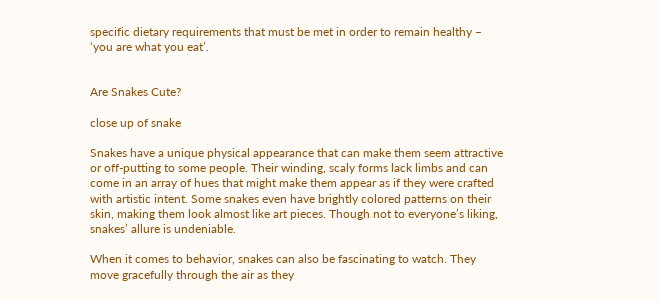specific dietary requirements that must be met in order to remain healthy – ‘you are what you eat’.


Are Snakes Cute?

close up of snake

Snakes have a unique physical appearance that can make them seem attractive or off-putting to some people. Their winding, scaly forms lack limbs and can come in an array of hues that might make them appear as if they were crafted with artistic intent. Some snakes even have brightly colored patterns on their skin, making them look almost like art pieces. Though not to everyone’s liking, snakes’ allure is undeniable.

When it comes to behavior, snakes can also be fascinating to watch. They move gracefully through the air as they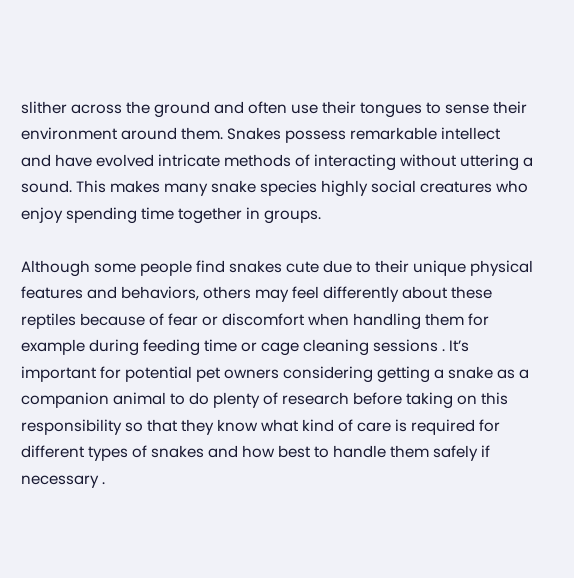slither across the ground and often use their tongues to sense their environment around them. Snakes possess remarkable intellect and have evolved intricate methods of interacting without uttering a sound. This makes many snake species highly social creatures who enjoy spending time together in groups.

Although some people find snakes cute due to their unique physical features and behaviors, others may feel differently about these reptiles because of fear or discomfort when handling them for example during feeding time or cage cleaning sessions . It’s important for potential pet owners considering getting a snake as a companion animal to do plenty of research before taking on this responsibility so that they know what kind of care is required for different types of snakes and how best to handle them safely if necessary .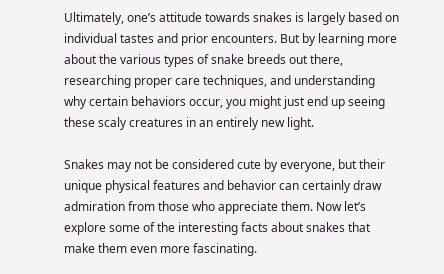Ultimately, one’s attitude towards snakes is largely based on individual tastes and prior encounters. But by learning more about the various types of snake breeds out there, researching proper care techniques, and understanding why certain behaviors occur, you might just end up seeing these scaly creatures in an entirely new light.

Snakes may not be considered cute by everyone, but their unique physical features and behavior can certainly draw admiration from those who appreciate them. Now let’s explore some of the interesting facts about snakes that make them even more fascinating.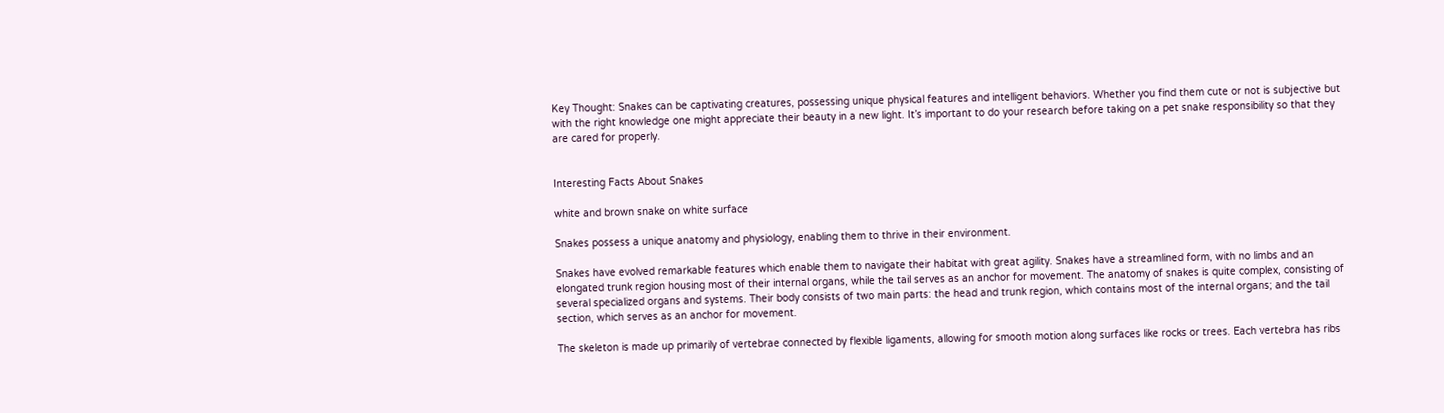Key Thought: Snakes can be captivating creatures, possessing unique physical features and intelligent behaviors. Whether you find them cute or not is subjective but with the right knowledge one might appreciate their beauty in a new light. It’s important to do your research before taking on a pet snake responsibility so that they are cared for properly.


Interesting Facts About Snakes

white and brown snake on white surface

Snakes possess a unique anatomy and physiology, enabling them to thrive in their environment.

Snakes have evolved remarkable features which enable them to navigate their habitat with great agility. Snakes have a streamlined form, with no limbs and an elongated trunk region housing most of their internal organs, while the tail serves as an anchor for movement. The anatomy of snakes is quite complex, consisting of several specialized organs and systems. Their body consists of two main parts: the head and trunk region, which contains most of the internal organs; and the tail section, which serves as an anchor for movement.

The skeleton is made up primarily of vertebrae connected by flexible ligaments, allowing for smooth motion along surfaces like rocks or trees. Each vertebra has ribs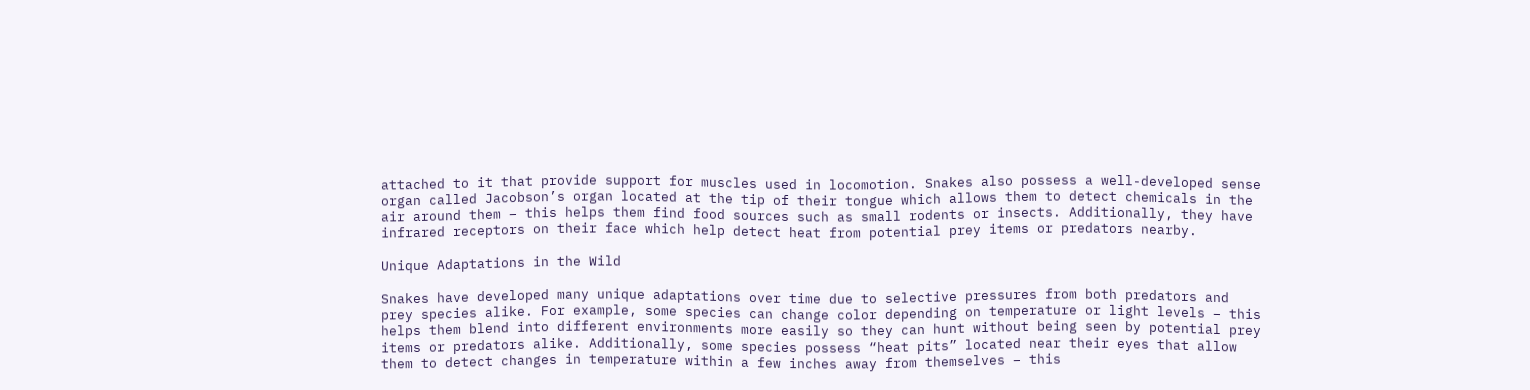attached to it that provide support for muscles used in locomotion. Snakes also possess a well-developed sense organ called Jacobson’s organ located at the tip of their tongue which allows them to detect chemicals in the air around them – this helps them find food sources such as small rodents or insects. Additionally, they have infrared receptors on their face which help detect heat from potential prey items or predators nearby.

Unique Adaptations in the Wild

Snakes have developed many unique adaptations over time due to selective pressures from both predators and prey species alike. For example, some species can change color depending on temperature or light levels – this helps them blend into different environments more easily so they can hunt without being seen by potential prey items or predators alike. Additionally, some species possess “heat pits” located near their eyes that allow them to detect changes in temperature within a few inches away from themselves – this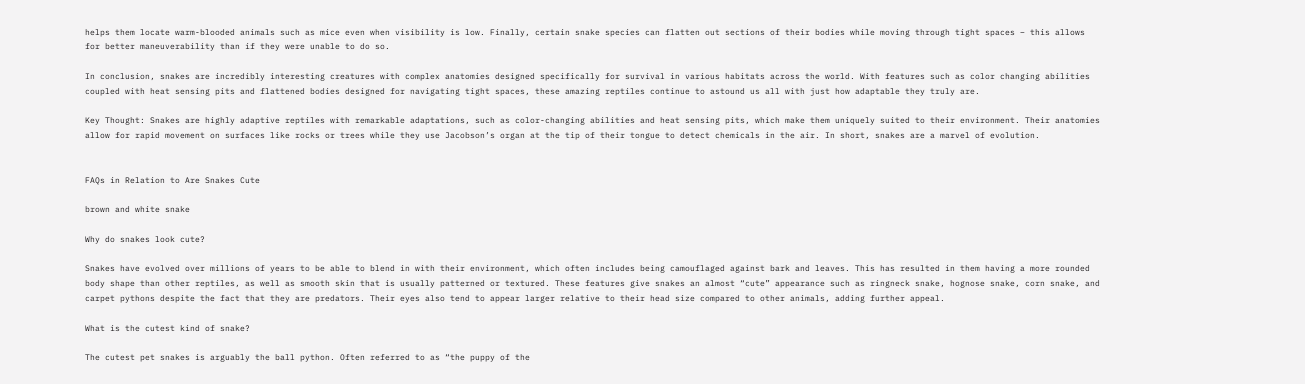helps them locate warm-blooded animals such as mice even when visibility is low. Finally, certain snake species can flatten out sections of their bodies while moving through tight spaces – this allows for better maneuverability than if they were unable to do so.

In conclusion, snakes are incredibly interesting creatures with complex anatomies designed specifically for survival in various habitats across the world. With features such as color changing abilities coupled with heat sensing pits and flattened bodies designed for navigating tight spaces, these amazing reptiles continue to astound us all with just how adaptable they truly are.

Key Thought: Snakes are highly adaptive reptiles with remarkable adaptations, such as color-changing abilities and heat sensing pits, which make them uniquely suited to their environment. Their anatomies allow for rapid movement on surfaces like rocks or trees while they use Jacobson’s organ at the tip of their tongue to detect chemicals in the air. In short, snakes are a marvel of evolution.


FAQs in Relation to Are Snakes Cute

brown and white snake

Why do snakes look cute?

Snakes have evolved over millions of years to be able to blend in with their environment, which often includes being camouflaged against bark and leaves. This has resulted in them having a more rounded body shape than other reptiles, as well as smooth skin that is usually patterned or textured. These features give snakes an almost “cute” appearance such as ringneck snake, hognose snake, corn snake, and carpet pythons despite the fact that they are predators. Their eyes also tend to appear larger relative to their head size compared to other animals, adding further appeal.

What is the cutest kind of snake?

The cutest pet snakes is arguably the ball python. Often referred to as “the puppy of the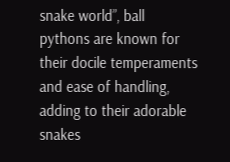snake world”, ball pythons are known for their docile temperaments and ease of handling, adding to their adorable snakes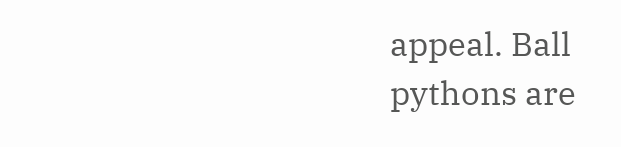appeal. Ball pythons are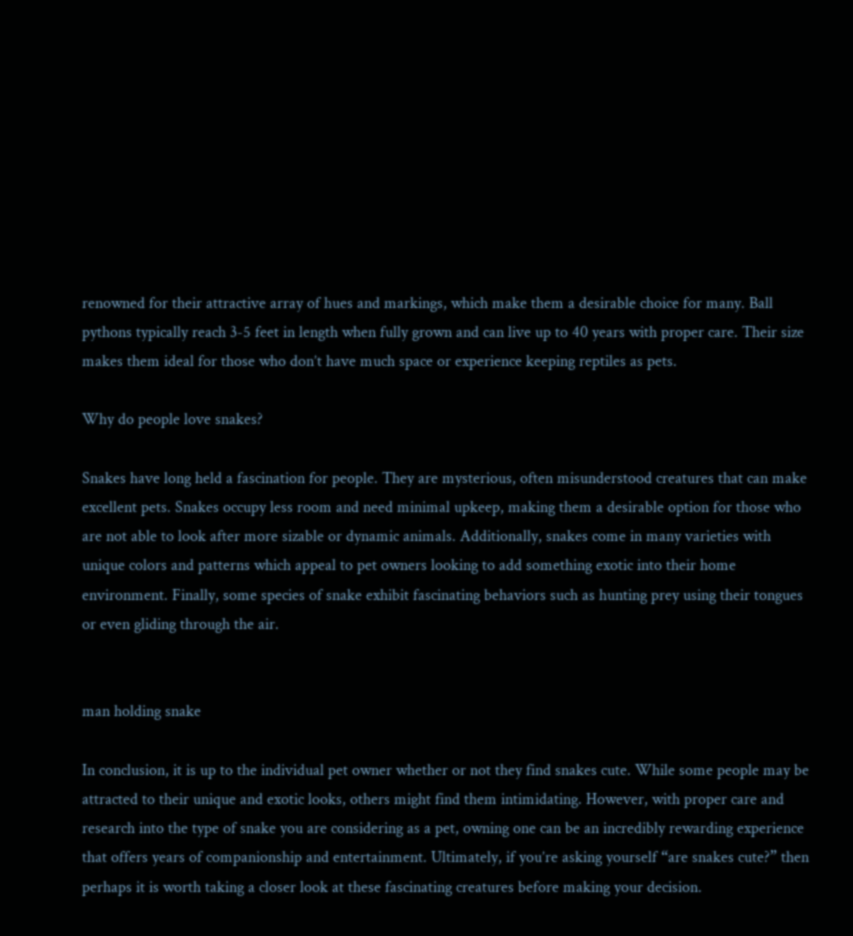renowned for their attractive array of hues and markings, which make them a desirable choice for many. Ball pythons typically reach 3-5 feet in length when fully grown and can live up to 40 years with proper care. Their size makes them ideal for those who don’t have much space or experience keeping reptiles as pets.

Why do people love snakes?

Snakes have long held a fascination for people. They are mysterious, often misunderstood creatures that can make excellent pets. Snakes occupy less room and need minimal upkeep, making them a desirable option for those who are not able to look after more sizable or dynamic animals. Additionally, snakes come in many varieties with unique colors and patterns which appeal to pet owners looking to add something exotic into their home environment. Finally, some species of snake exhibit fascinating behaviors such as hunting prey using their tongues or even gliding through the air.


man holding snake

In conclusion, it is up to the individual pet owner whether or not they find snakes cute. While some people may be attracted to their unique and exotic looks, others might find them intimidating. However, with proper care and research into the type of snake you are considering as a pet, owning one can be an incredibly rewarding experience that offers years of companionship and entertainment. Ultimately, if you’re asking yourself “are snakes cute?” then perhaps it is worth taking a closer look at these fascinating creatures before making your decision.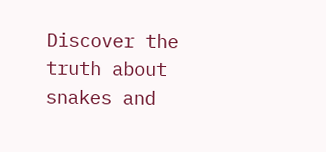Discover the truth about snakes and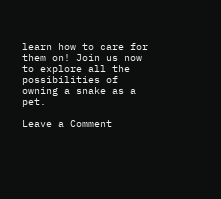learn how to care for them on! Join us now to explore all the possibilities of owning a snake as a pet.

Leave a Comment